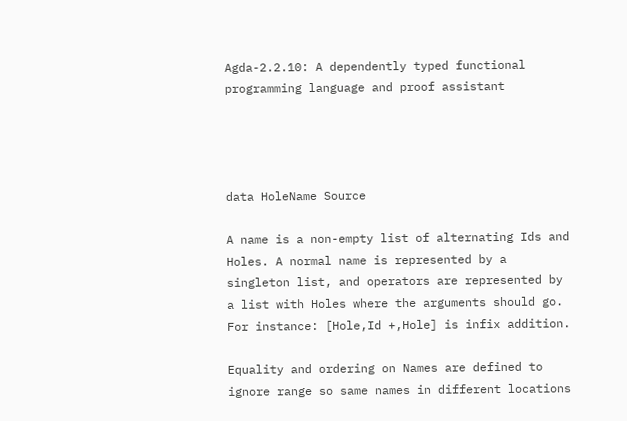Agda-2.2.10: A dependently typed functional programming language and proof assistant




data HoleName Source

A name is a non-empty list of alternating Ids and Holes. A normal name is represented by a singleton list, and operators are represented by a list with Holes where the arguments should go. For instance: [Hole,Id +,Hole] is infix addition.

Equality and ordering on Names are defined to ignore range so same names in different locations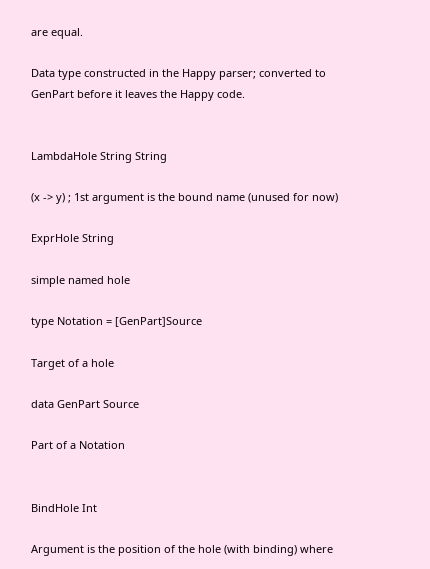are equal.

Data type constructed in the Happy parser; converted to GenPart before it leaves the Happy code.


LambdaHole String String

(x -> y) ; 1st argument is the bound name (unused for now)

ExprHole String

simple named hole

type Notation = [GenPart]Source

Target of a hole

data GenPart Source

Part of a Notation


BindHole Int

Argument is the position of the hole (with binding) where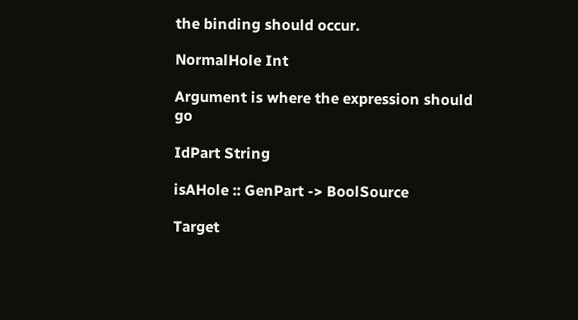the binding should occur.

NormalHole Int

Argument is where the expression should go

IdPart String

isAHole :: GenPart -> BoolSource

Target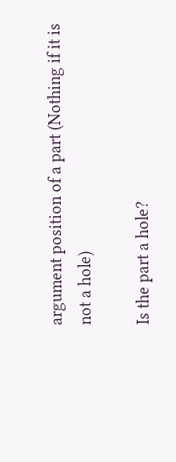argument position of a part (Nothing if it is not a hole)

Is the part a hole?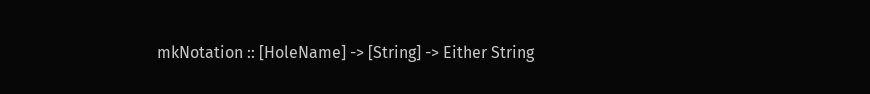mkNotation :: [HoleName] -> [String] -> Either String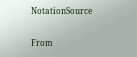NotationSource

From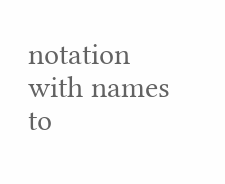notation with names to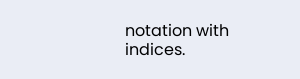notation with indices.